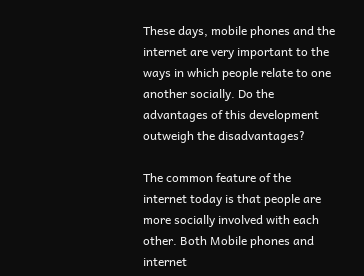These days, mobile phones and the internet are very important to the ways in which people relate to one another socially. Do the advantages of this development outweigh the disadvantages?

The common feature of the internet today is that people are more socially involved with each other. Both Mobile phones and internet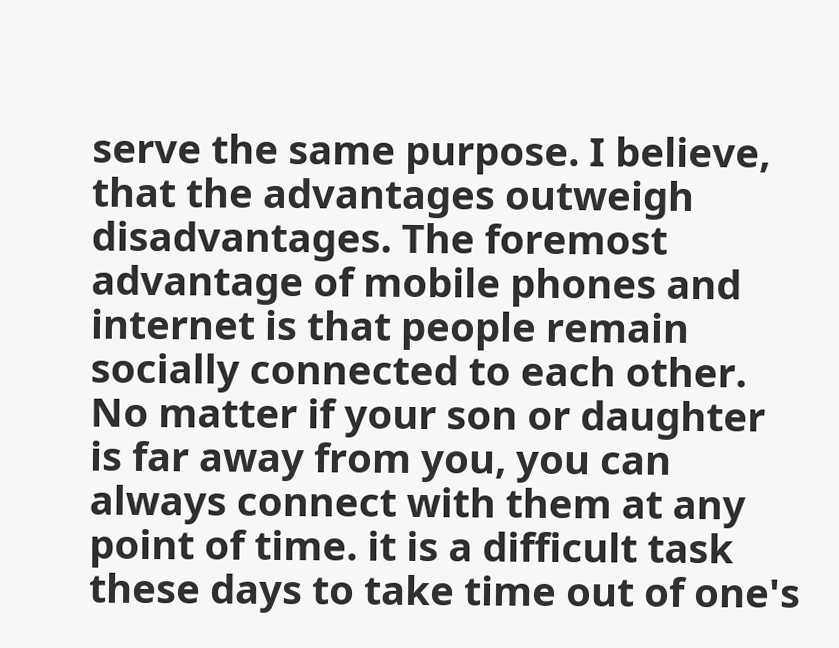serve the same purpose. I believe, that the advantages outweigh disadvantages. The foremost advantage of mobile phones and internet is that people remain socially connected to each other. No matter if your son or daughter is far away from you, you can always connect with them at any point of time. it is a difficult task these days to take time out of one's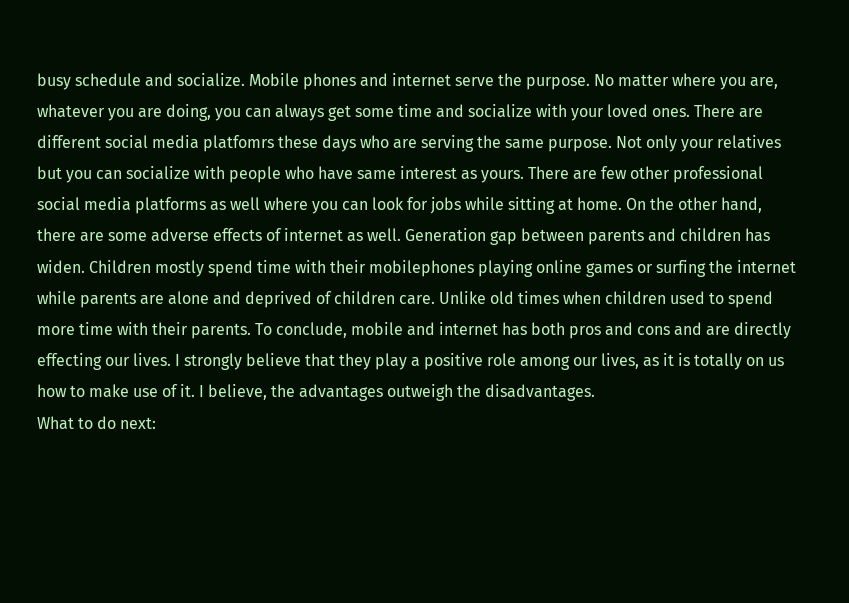busy schedule and socialize. Mobile phones and internet serve the purpose. No matter where you are, whatever you are doing, you can always get some time and socialize with your loved ones. There are different social media platfomrs these days who are serving the same purpose. Not only your relatives but you can socialize with people who have same interest as yours. There are few other professional social media platforms as well where you can look for jobs while sitting at home. On the other hand, there are some adverse effects of internet as well. Generation gap between parents and children has widen. Children mostly spend time with their mobilephones playing online games or surfing the internet while parents are alone and deprived of children care. Unlike old times when children used to spend more time with their parents. To conclude, mobile and internet has both pros and cons and are directly effecting our lives. I strongly believe that they play a positive role among our lives, as it is totally on us how to make use of it. I believe, the advantages outweigh the disadvantages.
What to do next: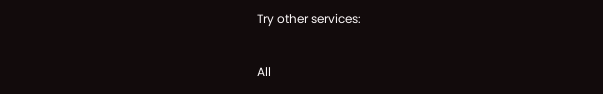Try other services:

All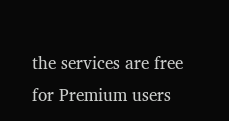the services are free for Premium users